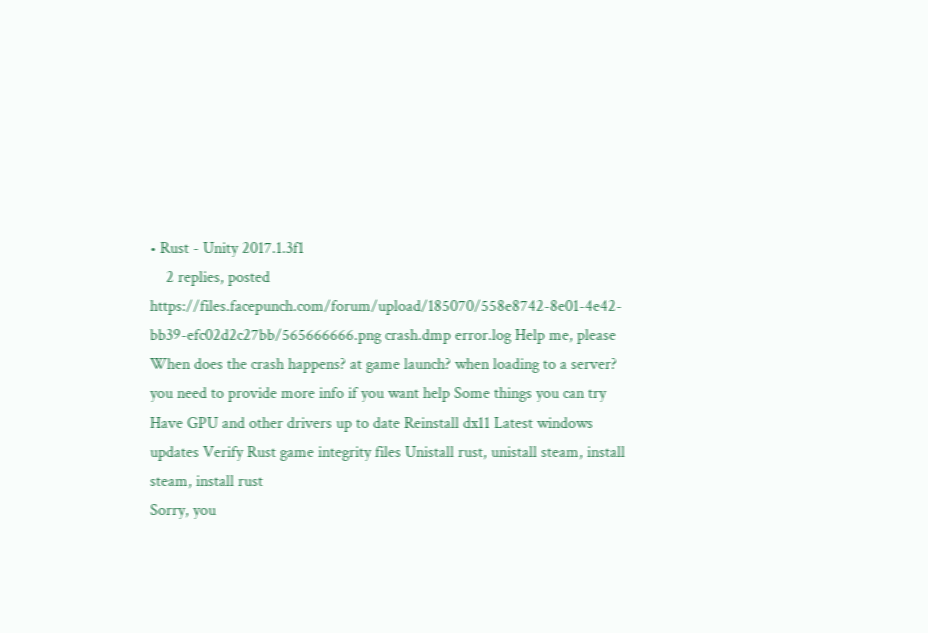• Rust - Unity 2017.1.3f1
    2 replies, posted
https://files.facepunch.com/forum/upload/185070/558e8742-8e01-4e42-bb39-efc02d2c27bb/565666666.png crash.dmp error.log Help me, please
When does the crash happens? at game launch? when loading to a server? you need to provide more info if you want help Some things you can try Have GPU and other drivers up to date Reinstall dx11 Latest windows updates Verify Rust game integrity files Unistall rust, unistall steam, install steam, install rust
Sorry, you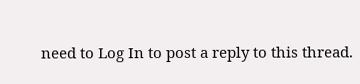need to Log In to post a reply to this thread.